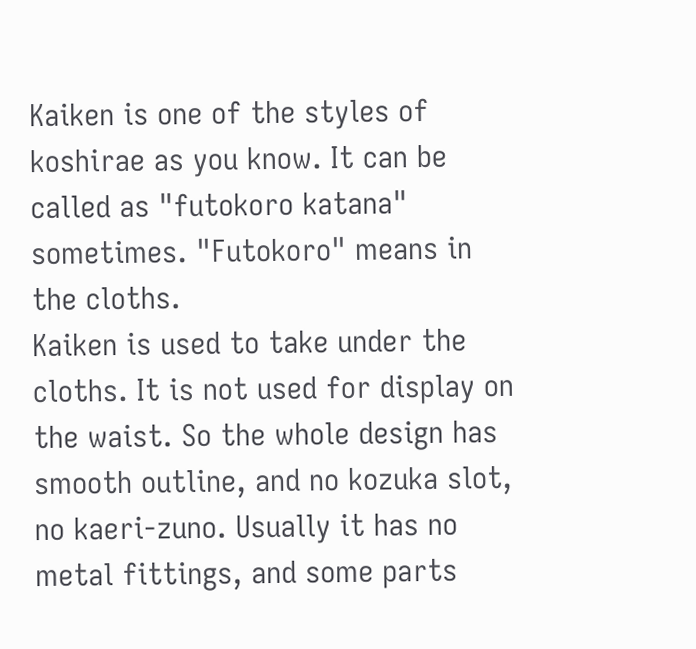Kaiken is one of the styles of koshirae as you know. It can be called as "futokoro katana" sometimes. "Futokoro" means in the cloths.
Kaiken is used to take under the cloths. It is not used for display on the waist. So the whole design has smooth outline, and no kozuka slot, no kaeri-zuno. Usually it has no metal fittings, and some parts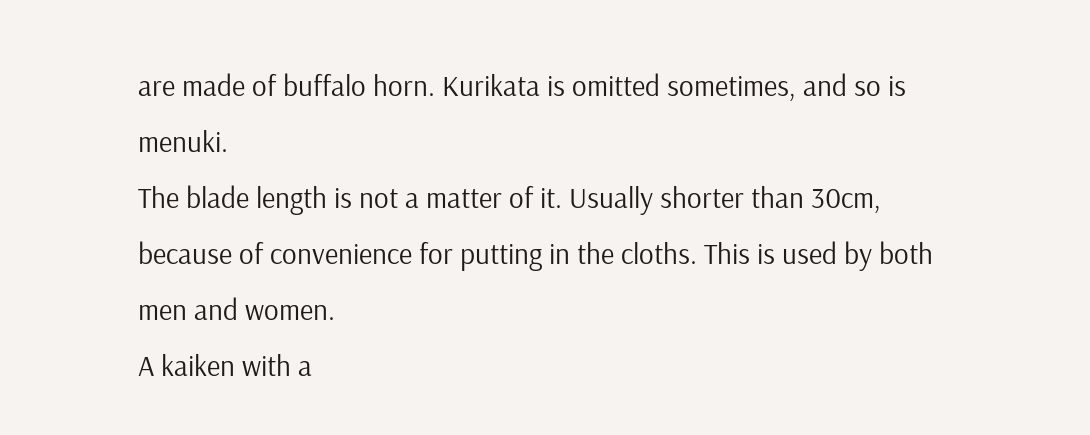are made of buffalo horn. Kurikata is omitted sometimes, and so is menuki.
The blade length is not a matter of it. Usually shorter than 30cm, because of convenience for putting in the cloths. This is used by both men and women.
A kaiken with a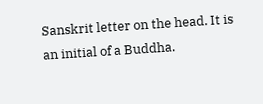Sanskrit letter on the head. It is an initial of a Buddha.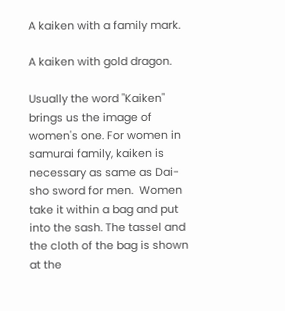A kaiken with a family mark.

A kaiken with gold dragon.

Usually the word "Kaiken" brings us the image of women's one. For women in samurai family, kaiken is necessary as same as Dai-sho sword for men.  Women take it within a bag and put into the sash. The tassel and the cloth of the bag is shown at the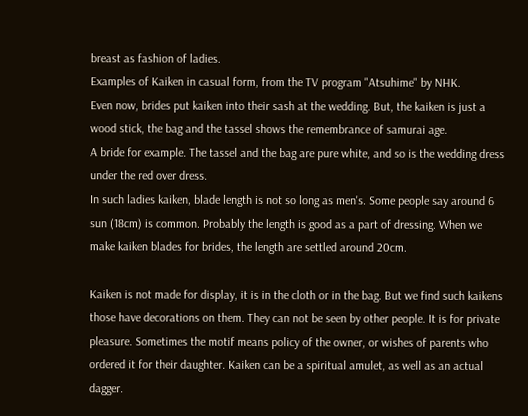breast as fashion of ladies.
Examples of Kaiken in casual form, from the TV program "Atsuhime" by NHK.
Even now, brides put kaiken into their sash at the wedding. But, the kaiken is just a wood stick, the bag and the tassel shows the remembrance of samurai age.
A bride for example. The tassel and the bag are pure white, and so is the wedding dress under the red over dress.
In such ladies kaiken, blade length is not so long as men's. Some people say around 6 sun (18cm) is common. Probably the length is good as a part of dressing. When we make kaiken blades for brides, the length are settled around 20cm.

Kaiken is not made for display, it is in the cloth or in the bag. But we find such kaikens those have decorations on them. They can not be seen by other people. It is for private pleasure. Sometimes the motif means policy of the owner, or wishes of parents who ordered it for their daughter. Kaiken can be a spiritual amulet, as well as an actual dagger.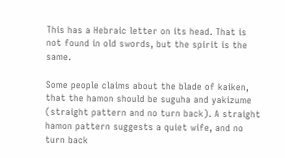This has a Hebraic letter on its head. That is not found in old swords, but the spirit is the same.

Some people claims about the blade of kaiken, that the hamon should be suguha and yakizume (straight pattern and no turn back). A straight hamon pattern suggests a quiet wife, and no turn back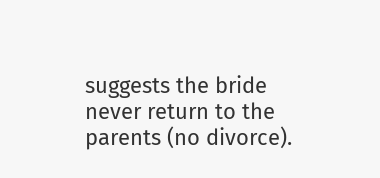suggests the bride never return to the parents (no divorce).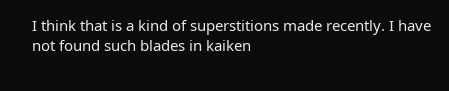I think that is a kind of superstitions made recently. I have not found such blades in kaiken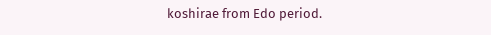koshirae from Edo period.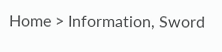Home > Information, Sword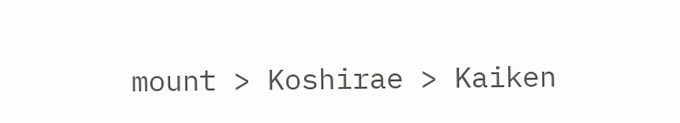mount > Koshirae > Kaiken